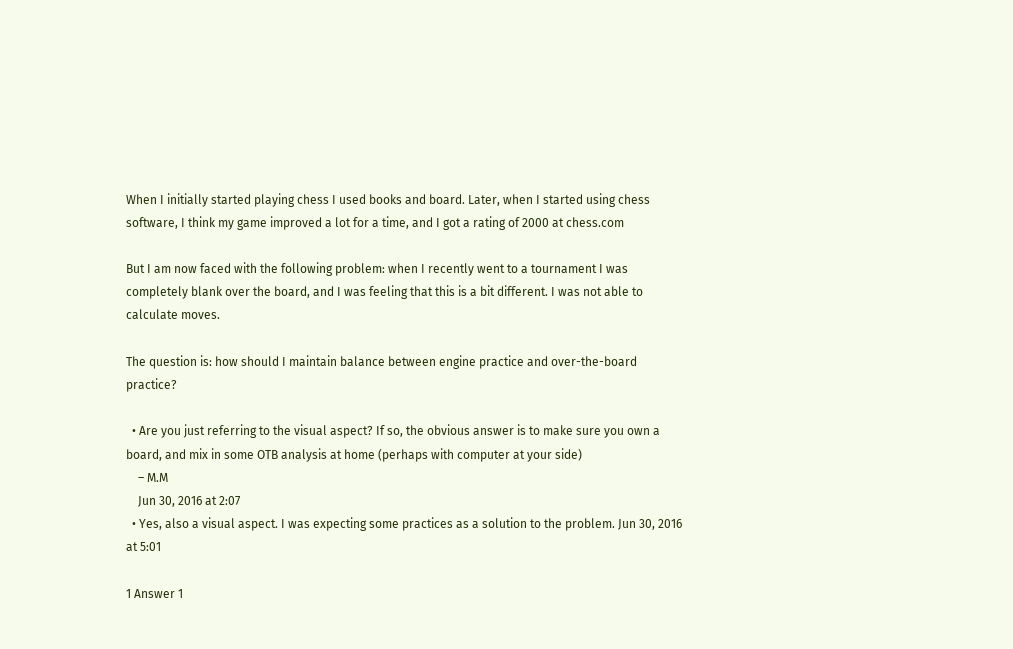When I initially started playing chess I used books and board. Later, when I started using chess software, I think my game improved a lot for a time, and I got a rating of 2000 at chess.com

But I am now faced with the following problem: when I recently went to a tournament I was completely blank over the board, and I was feeling that this is a bit different. I was not able to calculate moves.

The question is: how should I maintain balance between engine practice and over-the-board practice?

  • Are you just referring to the visual aspect? If so, the obvious answer is to make sure you own a board, and mix in some OTB analysis at home (perhaps with computer at your side)
    – M.M
    Jun 30, 2016 at 2:07
  • Yes, also a visual aspect. I was expecting some practices as a solution to the problem. Jun 30, 2016 at 5:01

1 Answer 1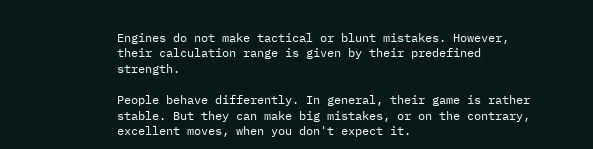Engines do not make tactical or blunt mistakes. However, their calculation range is given by their predefined strength.

People behave differently. In general, their game is rather stable. But they can make big mistakes, or on the contrary, excellent moves, when you don't expect it.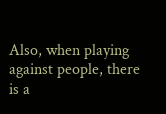Also, when playing against people, there is a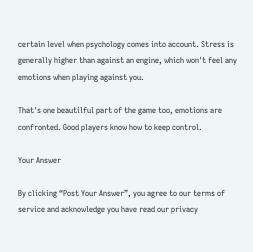certain level when psychology comes into account. Stress is generally higher than against an engine, which won't feel any emotions when playing against you.

That's one beautilful part of the game too, emotions are confronted. Good players know how to keep control.

Your Answer

By clicking “Post Your Answer”, you agree to our terms of service and acknowledge you have read our privacy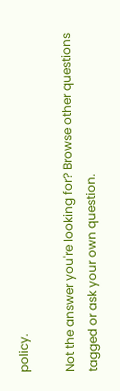policy.

Not the answer you're looking for? Browse other questions tagged or ask your own question.